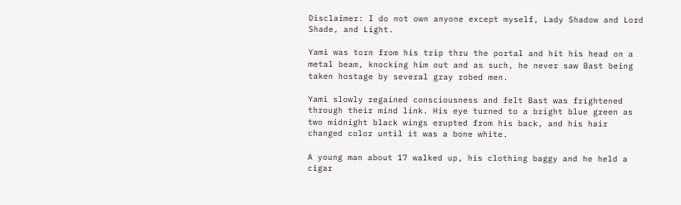Disclaimer: I do not own anyone except myself, Lady Shadow and Lord Shade, and Light.

Yami was torn from his trip thru the portal and hit his head on a metal beam, knocking him out and as such, he never saw Bast being taken hostage by several gray robed men.

Yami slowly regained consciousness and felt Bast was frightened through their mind link. His eye turned to a bright blue green as two midnight black wings erupted from his back, and his hair changed color until it was a bone white.

A young man about 17 walked up, his clothing baggy and he held a cigar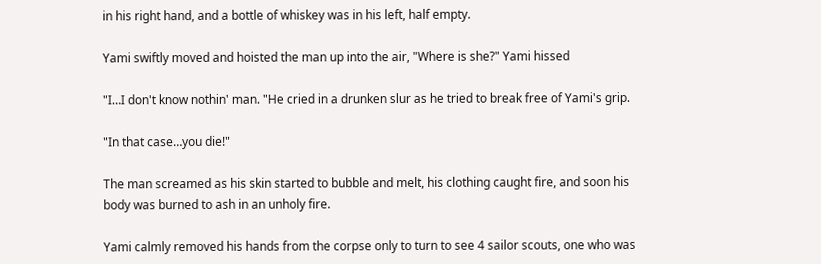in his right hand, and a bottle of whiskey was in his left, half empty.

Yami swiftly moved and hoisted the man up into the air, "Where is she?" Yami hissed

"I…I don't know nothin' man. "He cried in a drunken slur as he tried to break free of Yami's grip.

"In that case…you die!"

The man screamed as his skin started to bubble and melt, his clothing caught fire, and soon his body was burned to ash in an unholy fire.

Yami calmly removed his hands from the corpse only to turn to see 4 sailor scouts, one who was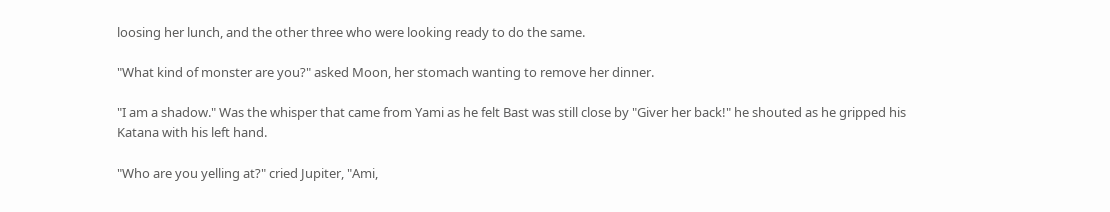loosing her lunch, and the other three who were looking ready to do the same.

"What kind of monster are you?" asked Moon, her stomach wanting to remove her dinner.

"I am a shadow." Was the whisper that came from Yami as he felt Bast was still close by "Giver her back!" he shouted as he gripped his Katana with his left hand.

"Who are you yelling at?" cried Jupiter, "Ami,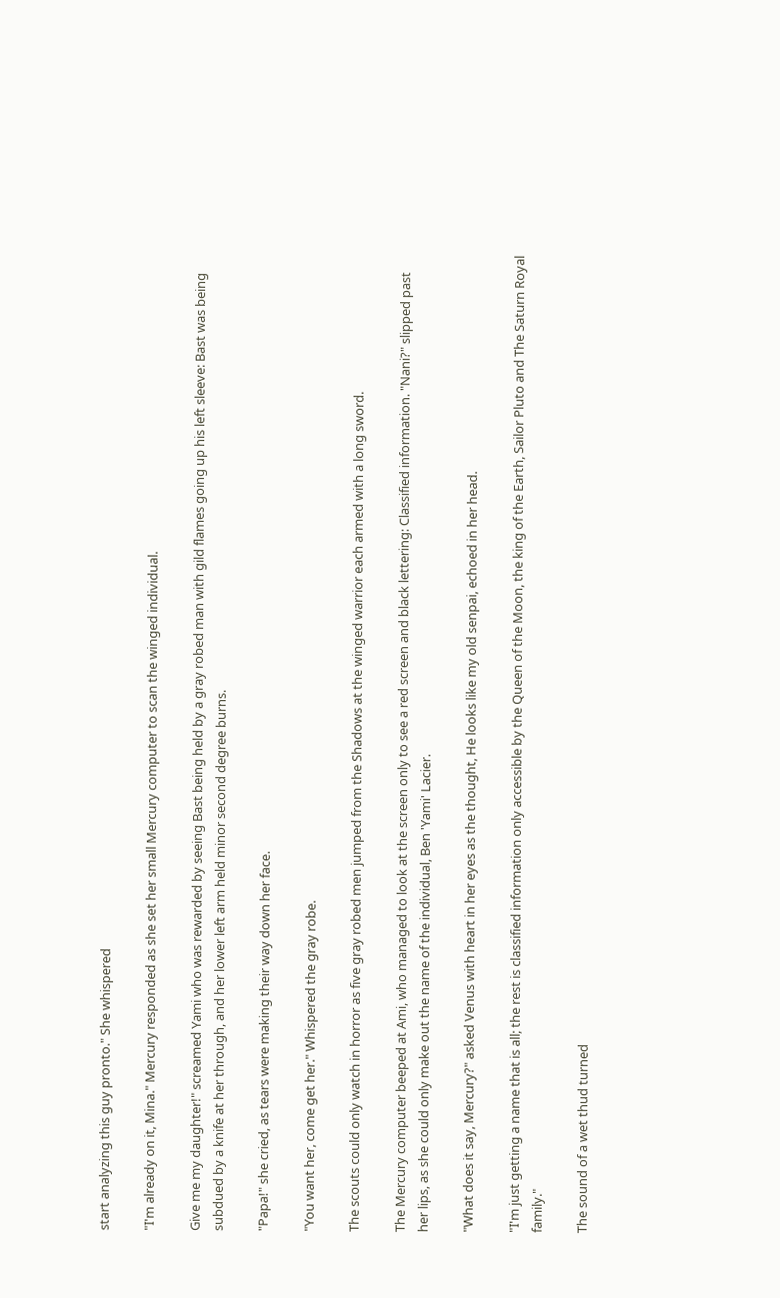start analyzing this guy pronto." She whispered

"I'm already on it, Mina." Mercury responded as she set her small Mercury computer to scan the winged individual.

Give me my daughter!" screamed Yami who was rewarded by seeing Bast being held by a gray robed man with gild flames going up his left sleeve: Bast was being subdued by a knife at her through, and her lower left arm held minor second degree burns.

"Papa!" she cried, as tears were making their way down her face.

"You want her, come get her." Whispered the gray robe.

The scouts could only watch in horror as five gray robed men jumped from the Shadows at the winged warrior each armed with a long sword.

The Mercury computer beeped at Ami, who managed to look at the screen only to see a red screen and black lettering: Classified information. "Nani?" slipped past her lips, as she could only make out the name of the individual, Ben 'Yami' Lacier.

"What does it say, Mercury?" asked Venus with heart in her eyes as the thought, He looks like my old senpai, echoed in her head.

"I'm just getting a name that is all; the rest is classified information only accessible by the Queen of the Moon, the king of the Earth, Sailor Pluto and The Saturn Royal family."

The sound of a wet thud turned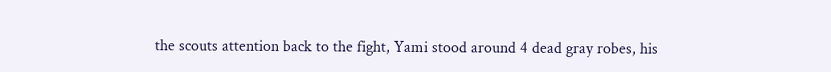the scouts attention back to the fight, Yami stood around 4 dead gray robes, his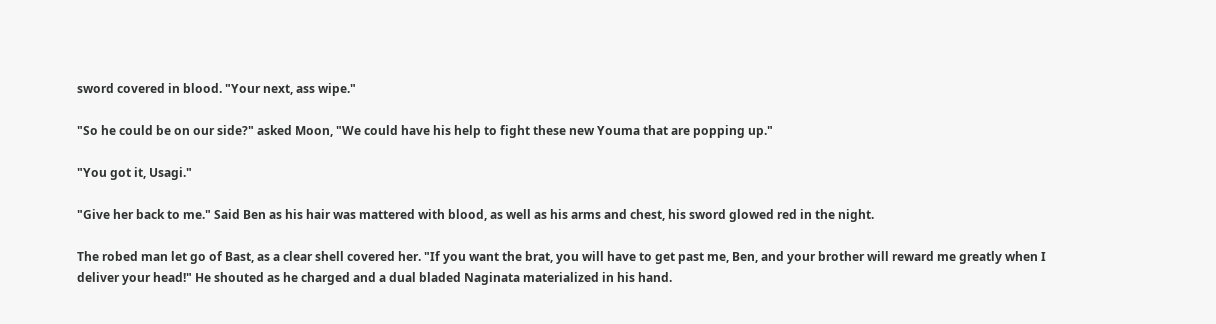sword covered in blood. "Your next, ass wipe."

"So he could be on our side?" asked Moon, "We could have his help to fight these new Youma that are popping up."

"You got it, Usagi."

"Give her back to me." Said Ben as his hair was mattered with blood, as well as his arms and chest, his sword glowed red in the night.

The robed man let go of Bast, as a clear shell covered her. "If you want the brat, you will have to get past me, Ben, and your brother will reward me greatly when I deliver your head!" He shouted as he charged and a dual bladed Naginata materialized in his hand.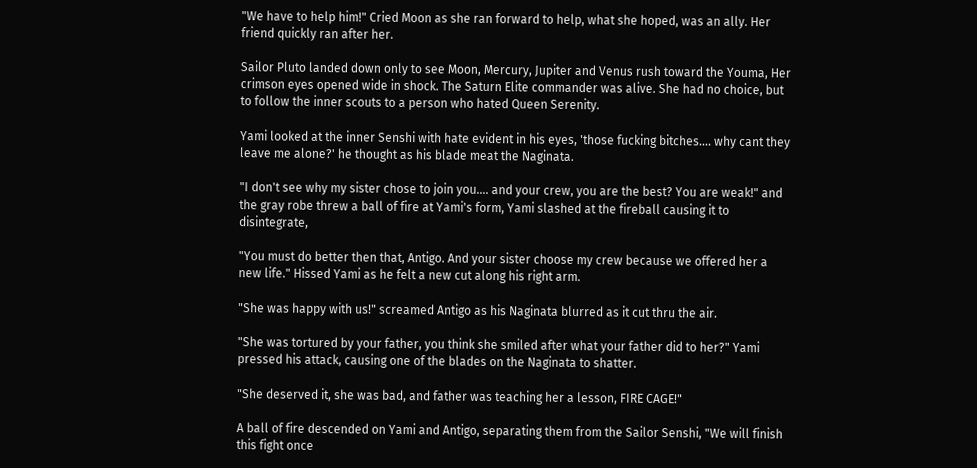"We have to help him!" Cried Moon as she ran forward to help, what she hoped, was an ally. Her friend quickly ran after her.

Sailor Pluto landed down only to see Moon, Mercury, Jupiter and Venus rush toward the Youma, Her crimson eyes opened wide in shock. The Saturn Elite commander was alive. She had no choice, but to follow the inner scouts to a person who hated Queen Serenity.

Yami looked at the inner Senshi with hate evident in his eyes, 'those fucking bitches…. why cant they leave me alone?' he thought as his blade meat the Naginata.

"I don't see why my sister chose to join you…. and your crew, you are the best? You are weak!" and the gray robe threw a ball of fire at Yami's form, Yami slashed at the fireball causing it to disintegrate,

"You must do better then that, Antigo. And your sister choose my crew because we offered her a new life." Hissed Yami as he felt a new cut along his right arm.

"She was happy with us!" screamed Antigo as his Naginata blurred as it cut thru the air.

"She was tortured by your father, you think she smiled after what your father did to her?" Yami pressed his attack, causing one of the blades on the Naginata to shatter.

"She deserved it, she was bad, and father was teaching her a lesson, FIRE CAGE!"

A ball of fire descended on Yami and Antigo, separating them from the Sailor Senshi, "We will finish this fight once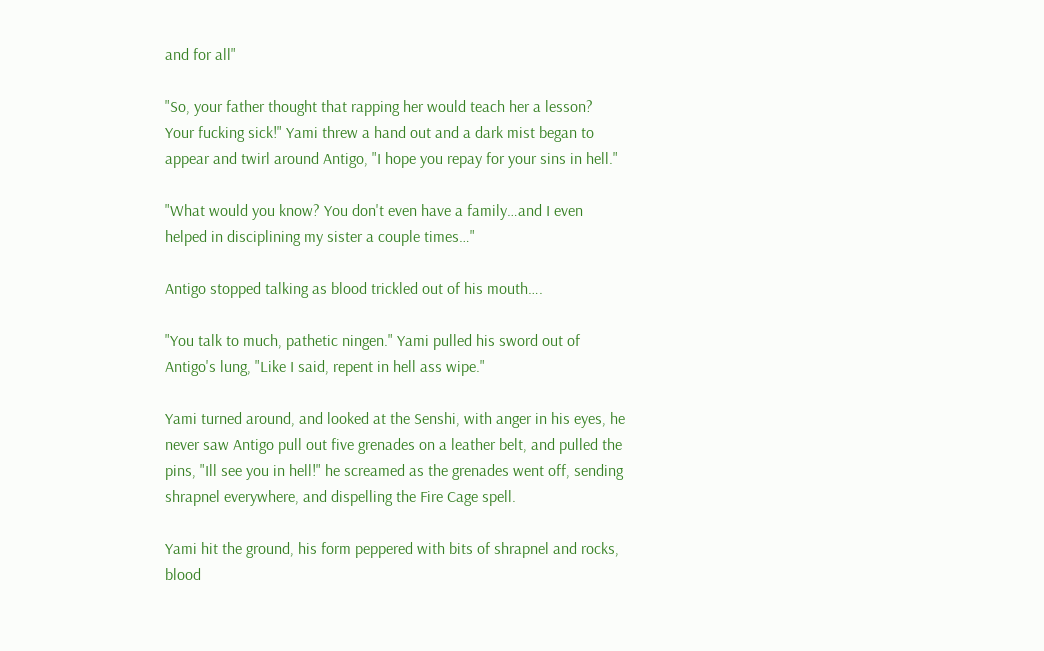and for all"

"So, your father thought that rapping her would teach her a lesson? Your fucking sick!" Yami threw a hand out and a dark mist began to appear and twirl around Antigo, "I hope you repay for your sins in hell."

"What would you know? You don't even have a family…and I even helped in disciplining my sister a couple times…"

Antigo stopped talking as blood trickled out of his mouth….

"You talk to much, pathetic ningen." Yami pulled his sword out of Antigo's lung, "Like I said, repent in hell ass wipe."

Yami turned around, and looked at the Senshi, with anger in his eyes, he never saw Antigo pull out five grenades on a leather belt, and pulled the pins, "Ill see you in hell!" he screamed as the grenades went off, sending shrapnel everywhere, and dispelling the Fire Cage spell.

Yami hit the ground, his form peppered with bits of shrapnel and rocks, blood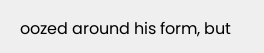oozed around his form, but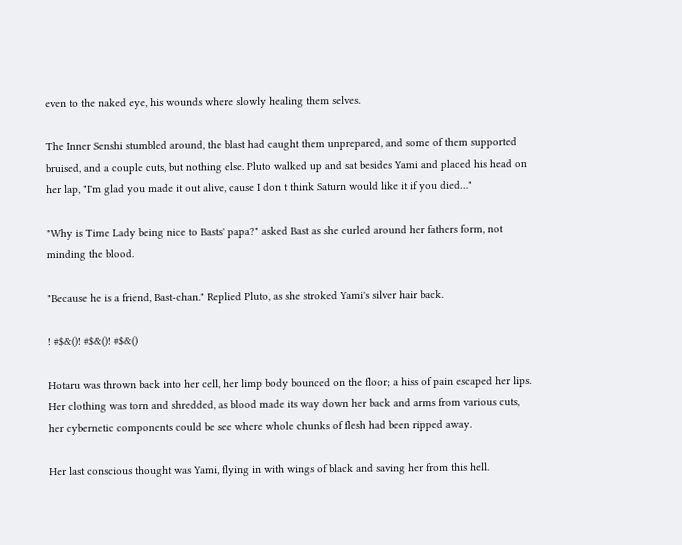even to the naked eye, his wounds where slowly healing them selves.

The Inner Senshi stumbled around, the blast had caught them unprepared, and some of them supported bruised, and a couple cuts, but nothing else. Pluto walked up and sat besides Yami and placed his head on her lap, "I'm glad you made it out alive, cause I don t think Saturn would like it if you died…"

"Why is Time Lady being nice to Basts' papa?" asked Bast as she curled around her fathers form, not minding the blood.

"Because he is a friend, Bast-chan." Replied Pluto, as she stroked Yami's silver hair back.

! #$&()! #$&()! #$&()

Hotaru was thrown back into her cell, her limp body bounced on the floor; a hiss of pain escaped her lips. Her clothing was torn and shredded, as blood made its way down her back and arms from various cuts, her cybernetic components could be see where whole chunks of flesh had been ripped away.

Her last conscious thought was Yami, flying in with wings of black and saving her from this hell.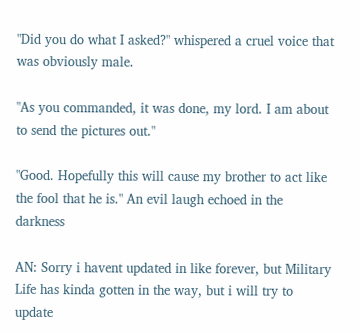"Did you do what I asked?" whispered a cruel voice that was obviously male.

"As you commanded, it was done, my lord. I am about to send the pictures out."

"Good. Hopefully this will cause my brother to act like the fool that he is." An evil laugh echoed in the darkness

AN: Sorry i havent updated in like forever, but Military Life has kinda gotten in the way, but i will try to update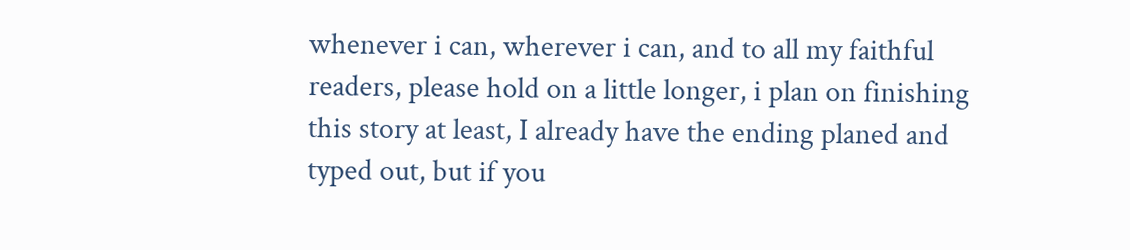whenever i can, wherever i can, and to all my faithful readers, please hold on a little longer, i plan on finishing this story at least, I already have the ending planed and typed out, but if you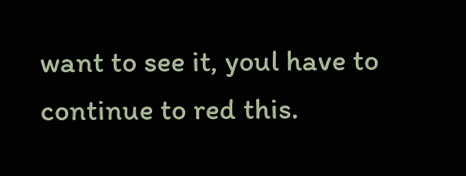want to see it, youl have to continue to red this.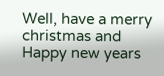Well, have a merry christmas and Happy new years